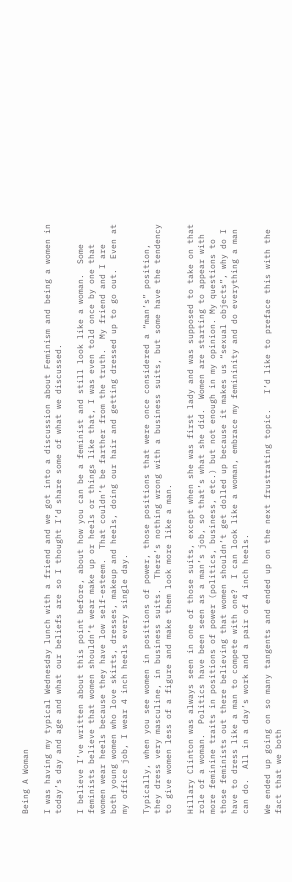Being A Woman

I was having my typical Wednesday lunch with a friend and we got into a discussion about Feminism and being a women in today’s day and age and what our beliefs are so I thought I’d share some of what we discussed.

I believe I’ve written about this point before, about how you can be a feminist and still look like a woman.  Some feminists believe that women shouldn’t wear make up or heels or things like that, I was even told once by one that women wear heels because they have low self-esteem.  That couldn’t be farther from the truth.  My friend and I are both young women who love skirts, dresses, makeup and heels, doing our hair and getting dressed up to go out.  Even at my office job, I wear 4 inch heels every single day.

Typically, when you see women in positions of power, those positions that were once considered a “man’s” position, they dress very masculine, in business suits.  There’s nothing wrong with a business suits, but some have the tendency to give women less of a figure and make them look more like a man.

Hillary Clinton was always seen in one of those suits, except when she was first lady and was supposed to take on that role of a woman.  Politics have been seen as a man’s job, so that’s what she did.  Women are starting to appear with more feminine traits in positions of power (politics, business, etc.) but not enough in my opinion. My questions to those feminists out there believing that women shouldn’t get dolled up because it makes us “sexual objects”, why do I have to dress like a man to compete with one?  I can look like a woman, embrace my femininity and do everything a man can do.  All in a day’s work and a pair of 4 inch heels.

We ended up going on so many tangents and ended up on the next frustrating topic.   I’d like to preface this with the fact that we both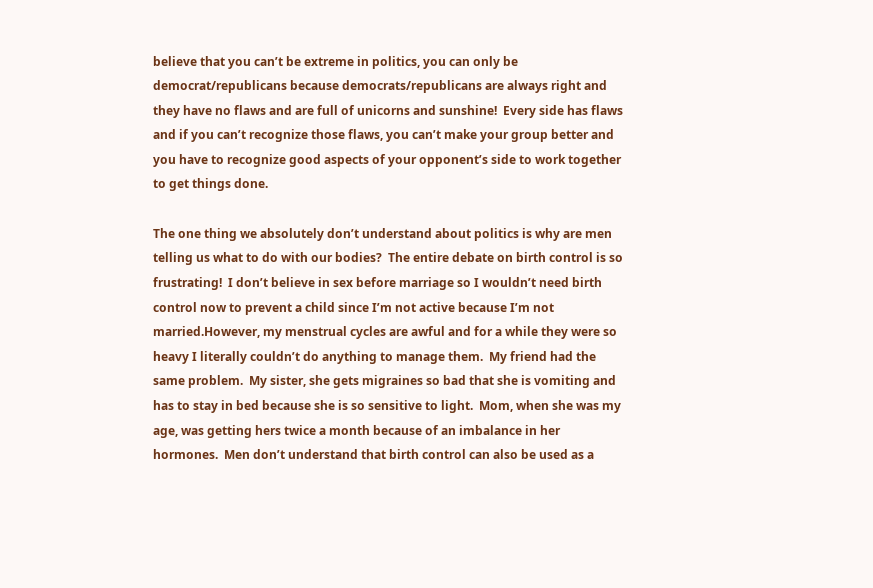believe that you can’t be extreme in politics, you can only be democrat/republicans because democrats/republicans are always right and they have no flaws and are full of unicorns and sunshine!  Every side has flaws and if you can’t recognize those flaws, you can’t make your group better and you have to recognize good aspects of your opponent’s side to work together to get things done.

The one thing we absolutely don’t understand about politics is why are men telling us what to do with our bodies?  The entire debate on birth control is so frustrating!  I don’t believe in sex before marriage so I wouldn’t need birth control now to prevent a child since I’m not active because I’m not married.However, my menstrual cycles are awful and for a while they were so heavy I literally couldn’t do anything to manage them.  My friend had the same problem.  My sister, she gets migraines so bad that she is vomiting and has to stay in bed because she is so sensitive to light.  Mom, when she was my age, was getting hers twice a month because of an imbalance in her hormones.  Men don’t understand that birth control can also be used as a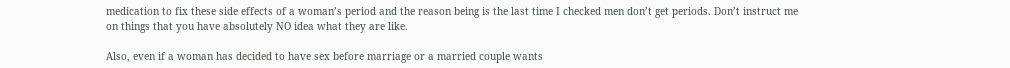medication to fix these side effects of a woman’s period and the reason being is the last time I checked men don’t get periods. Don’t instruct me on things that you have absolutely NO idea what they are like.

Also, even if a woman has decided to have sex before marriage or a married couple wants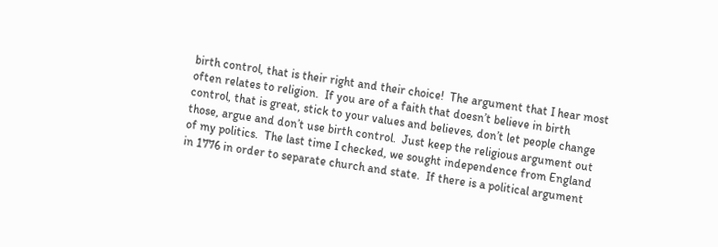birth control, that is their right and their choice!  The argument that I hear most often relates to religion.  If you are of a faith that doesn’t believe in birth control, that is great, stick to your values and believes, don’t let people change those, argue and don’t use birth control.  Just keep the religious argument out of my politics.  The last time I checked, we sought independence from England in 1776 in order to separate church and state.  If there is a political argument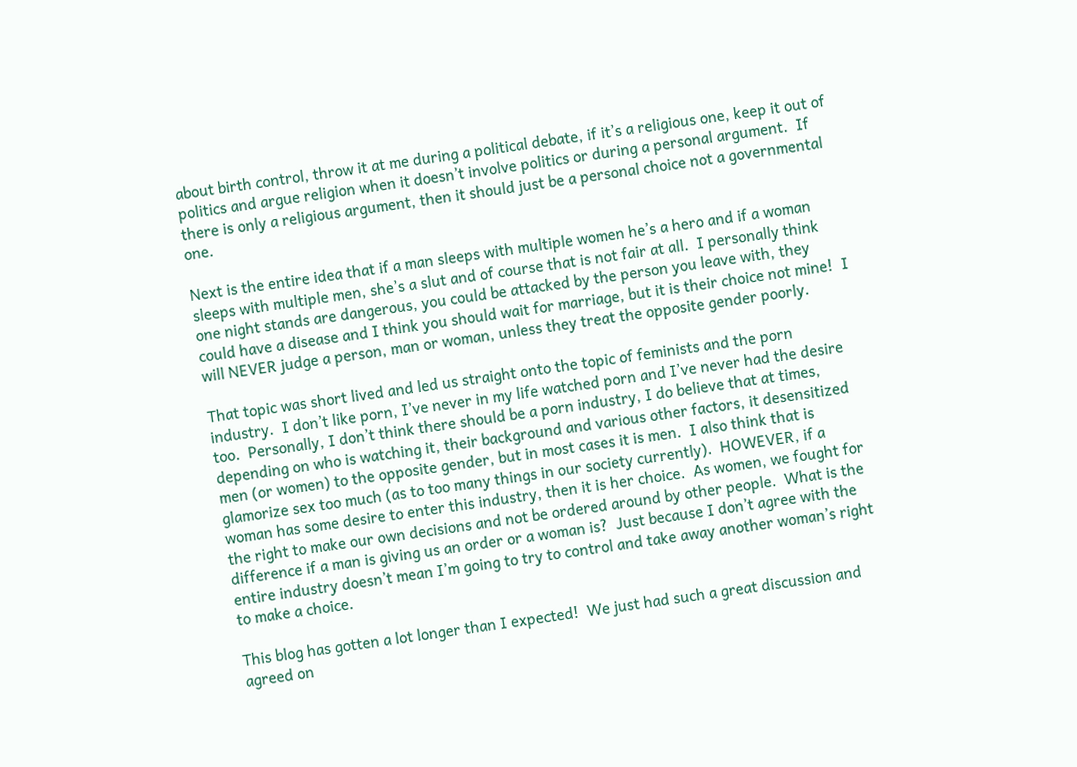about birth control, throw it at me during a political debate, if it’s a religious one, keep it out of politics and argue religion when it doesn’t involve politics or during a personal argument.  If there is only a religious argument, then it should just be a personal choice not a governmental one.

Next is the entire idea that if a man sleeps with multiple women he’s a hero and if a woman sleeps with multiple men, she’s a slut and of course that is not fair at all.  I personally think one night stands are dangerous, you could be attacked by the person you leave with, they could have a disease and I think you should wait for marriage, but it is their choice not mine!  I will NEVER judge a person, man or woman, unless they treat the opposite gender poorly.

That topic was short lived and led us straight onto the topic of feminists and the porn industry.  I don’t like porn, I’ve never in my life watched porn and I’ve never had the desire too.  Personally, I don’t think there should be a porn industry, I do believe that at times, depending on who is watching it, their background and various other factors, it desensitized men (or women) to the opposite gender, but in most cases it is men.  I also think that is glamorize sex too much (as to too many things in our society currently).  HOWEVER, if a woman has some desire to enter this industry, then it is her choice.  As women, we fought for the right to make our own decisions and not be ordered around by other people.  What is the difference if a man is giving us an order or a woman is?  Just because I don’t agree with the entire industry doesn’t mean I’m going to try to control and take away another woman’s right to make a choice.

This blog has gotten a lot longer than I expected!  We just had such a great discussion and agreed on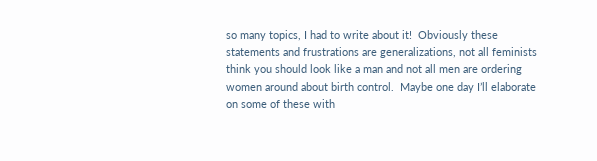so many topics, I had to write about it!  Obviously these statements and frustrations are generalizations, not all feminists think you should look like a man and not all men are ordering women around about birth control.  Maybe one day I’ll elaborate on some of these with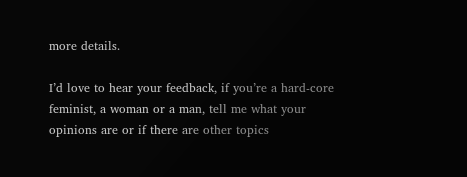more details.

I’d love to hear your feedback, if you’re a hard-core feminist, a woman or a man, tell me what your opinions are or if there are other topics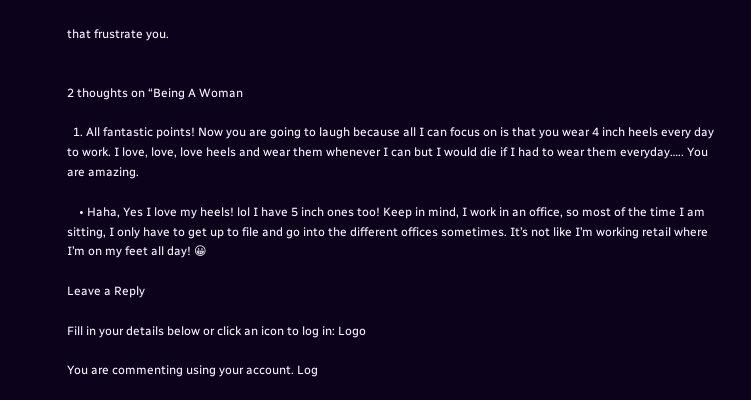that frustrate you.


2 thoughts on “Being A Woman

  1. All fantastic points! Now you are going to laugh because all I can focus on is that you wear 4 inch heels every day to work. I love, love, love heels and wear them whenever I can but I would die if I had to wear them everyday….. You are amazing.

    • Haha, Yes I love my heels! lol I have 5 inch ones too! Keep in mind, I work in an office, so most of the time I am sitting, I only have to get up to file and go into the different offices sometimes. It’s not like I’m working retail where I’m on my feet all day! 😀

Leave a Reply

Fill in your details below or click an icon to log in: Logo

You are commenting using your account. Log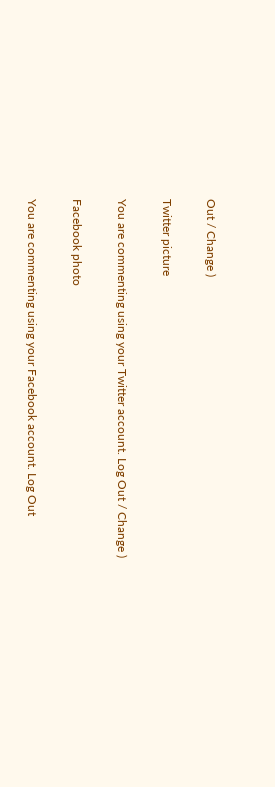Out / Change )

Twitter picture

You are commenting using your Twitter account. Log Out / Change )

Facebook photo

You are commenting using your Facebook account. Log Out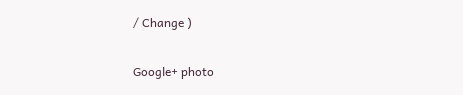/ Change )

Google+ photo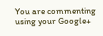You are commenting using your Google+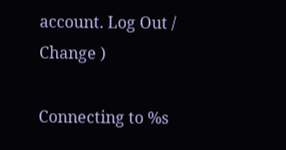account. Log Out / Change )

Connecting to %s